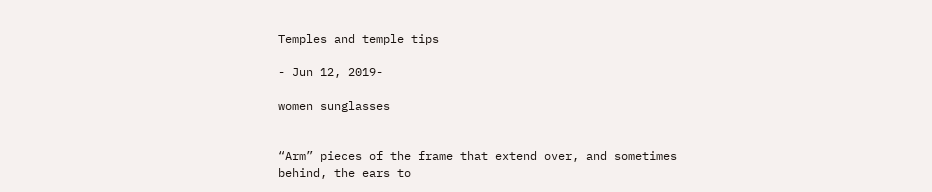Temples and temple tips

- Jun 12, 2019-

women sunglasses


“Arm” pieces of the frame that extend over, and sometimes behind, the ears to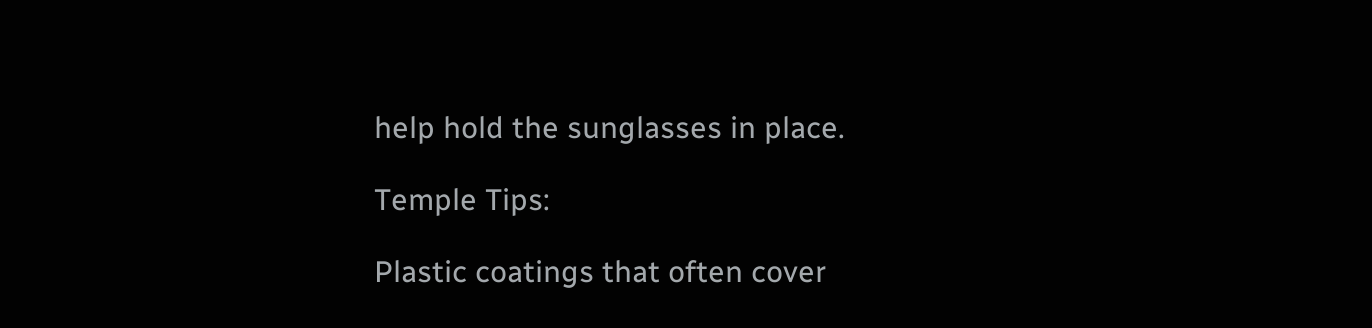help hold the sunglasses in place.

Temple Tips:

Plastic coatings that often cover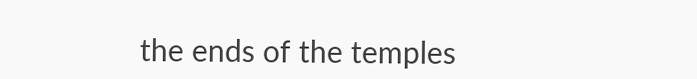the ends of the temples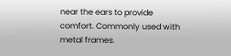near the ears to provide comfort. Commonly used with metal frames.